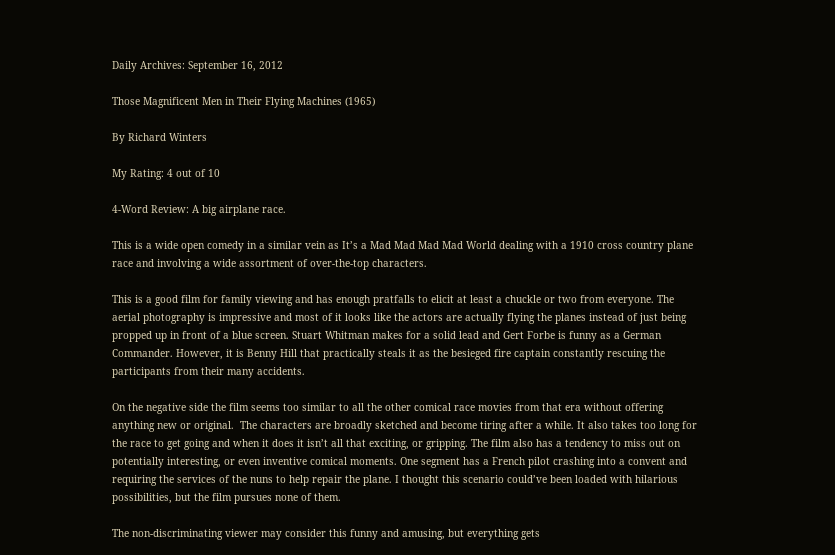Daily Archives: September 16, 2012

Those Magnificent Men in Their Flying Machines (1965)

By Richard Winters

My Rating: 4 out of 10

4-Word Review: A big airplane race.

This is a wide open comedy in a similar vein as It’s a Mad Mad Mad Mad World dealing with a 1910 cross country plane race and involving a wide assortment of over-the-top characters.

This is a good film for family viewing and has enough pratfalls to elicit at least a chuckle or two from everyone. The aerial photography is impressive and most of it looks like the actors are actually flying the planes instead of just being propped up in front of a blue screen. Stuart Whitman makes for a solid lead and Gert Forbe is funny as a German Commander. However, it is Benny Hill that practically steals it as the besieged fire captain constantly rescuing the participants from their many accidents.

On the negative side the film seems too similar to all the other comical race movies from that era without offering anything new or original.  The characters are broadly sketched and become tiring after a while. It also takes too long for the race to get going and when it does it isn’t all that exciting, or gripping. The film also has a tendency to miss out on potentially interesting, or even inventive comical moments. One segment has a French pilot crashing into a convent and requiring the services of the nuns to help repair the plane. I thought this scenario could’ve been loaded with hilarious possibilities, but the film pursues none of them.

The non-discriminating viewer may consider this funny and amusing, but everything gets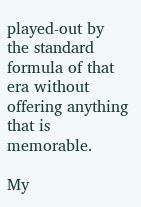played-out by the standard formula of that era without offering anything that is memorable.

My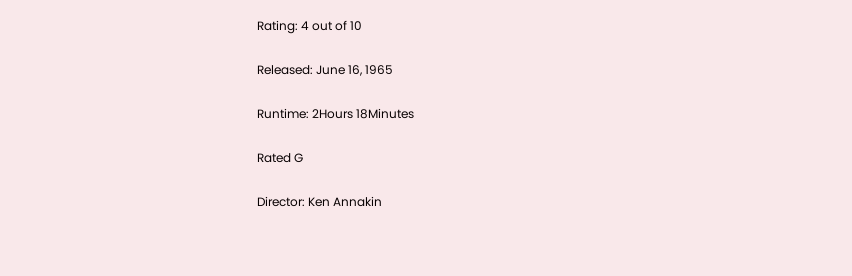Rating: 4 out of 10

Released: June 16, 1965

Runtime: 2Hours 18Minutes

Rated G

Director: Ken Annakin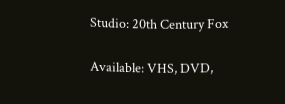Studio: 20th Century Fox

Available: VHS, DVD,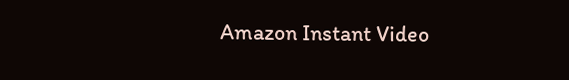Amazon Instant Video